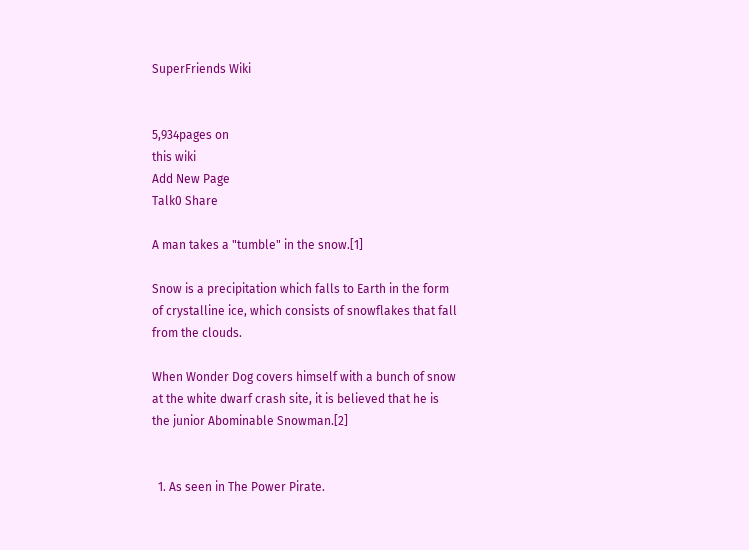SuperFriends Wiki


5,934pages on
this wiki
Add New Page
Talk0 Share

A man takes a "tumble" in the snow.[1]

Snow is a precipitation which falls to Earth in the form of crystalline ice, which consists of snowflakes that fall from the clouds.

When Wonder Dog covers himself with a bunch of snow at the white dwarf crash site, it is believed that he is the junior Abominable Snowman.[2]


  1. As seen in The Power Pirate.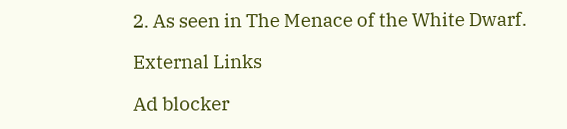2. As seen in The Menace of the White Dwarf.

External Links

Ad blocker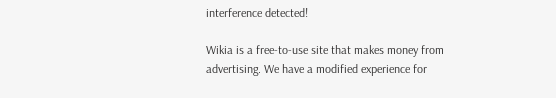interference detected!

Wikia is a free-to-use site that makes money from advertising. We have a modified experience for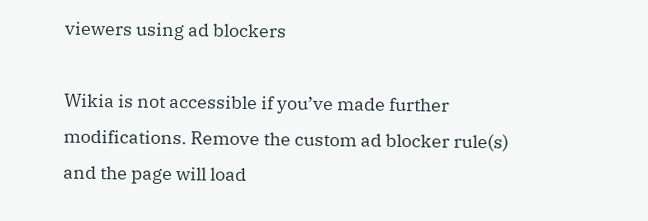viewers using ad blockers

Wikia is not accessible if you’ve made further modifications. Remove the custom ad blocker rule(s) and the page will load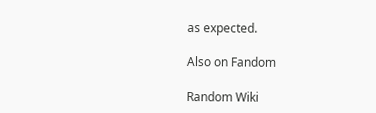as expected.

Also on Fandom

Random Wiki